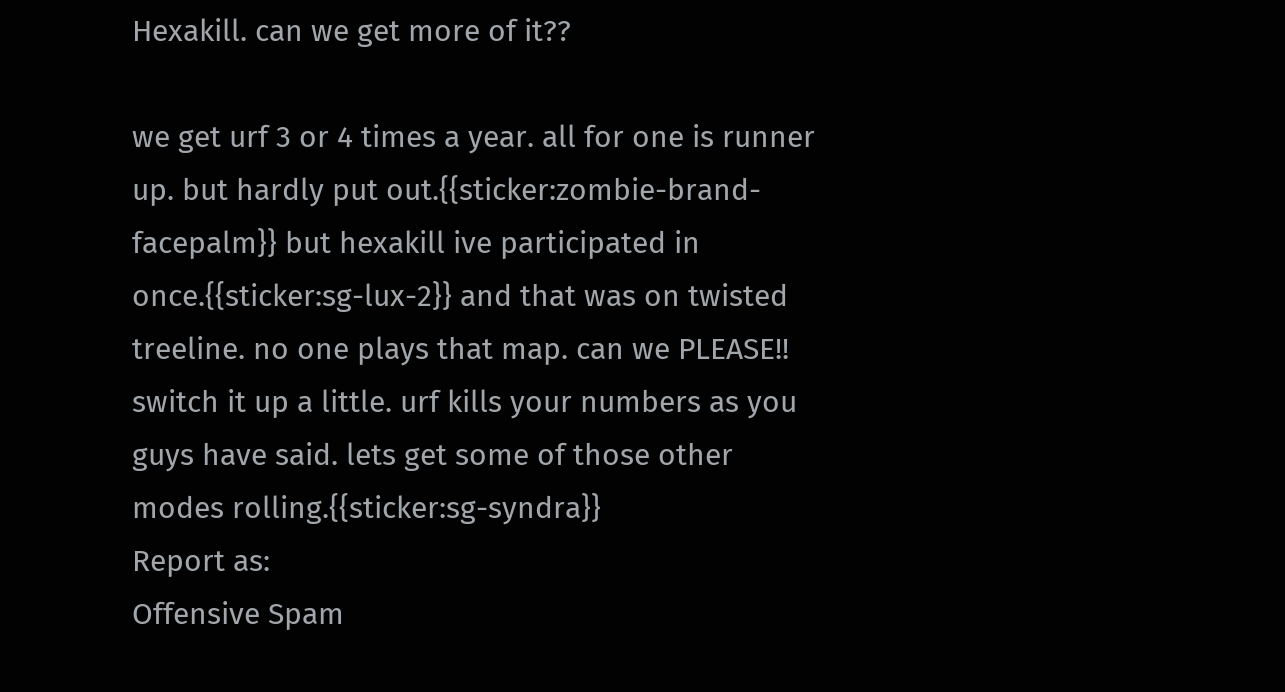Hexakill. can we get more of it??

we get urf 3 or 4 times a year. all for one is runner up. but hardly put out.{{sticker:zombie-brand-facepalm}} but hexakill ive participated in once.{{sticker:sg-lux-2}} and that was on twisted treeline. no one plays that map. can we PLEASE!! switch it up a little. urf kills your numbers as you guys have said. lets get some of those other modes rolling.{{sticker:sg-syndra}}
Report as:
Offensive Spam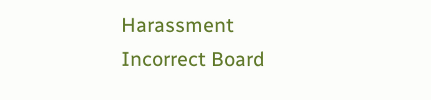Harassment Incorrect Board